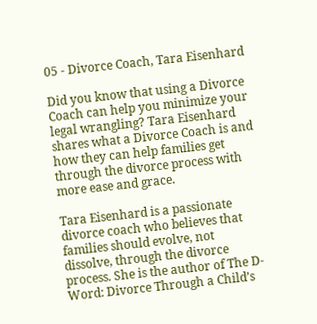05 - Divorce Coach, Tara Eisenhard

Did you know that using a Divorce Coach can help you minimize your legal wrangling? Tara Eisenhard shares what a Divorce Coach is and how they can help families get through the divorce process with more ease and grace.

Tara Eisenhard is a passionate divorce coach who believes that families should evolve, not dissolve, through the divorce process. She is the author of The D-Word: Divorce Through a Child’s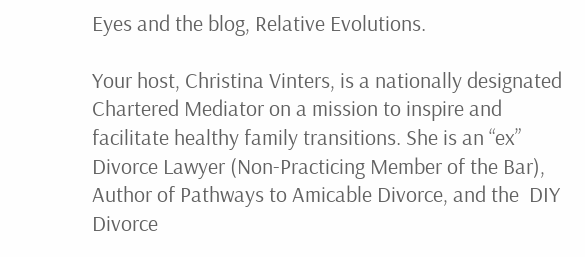Eyes and the blog, Relative Evolutions.

Your host, Christina Vinters, is a nationally designated Chartered Mediator on a mission to inspire and facilitate healthy family transitions. She is an “ex” Divorce Lawyer (Non-Practicing Member of the Bar), Author of Pathways to Amicable Divorce, and the  DIY Divorce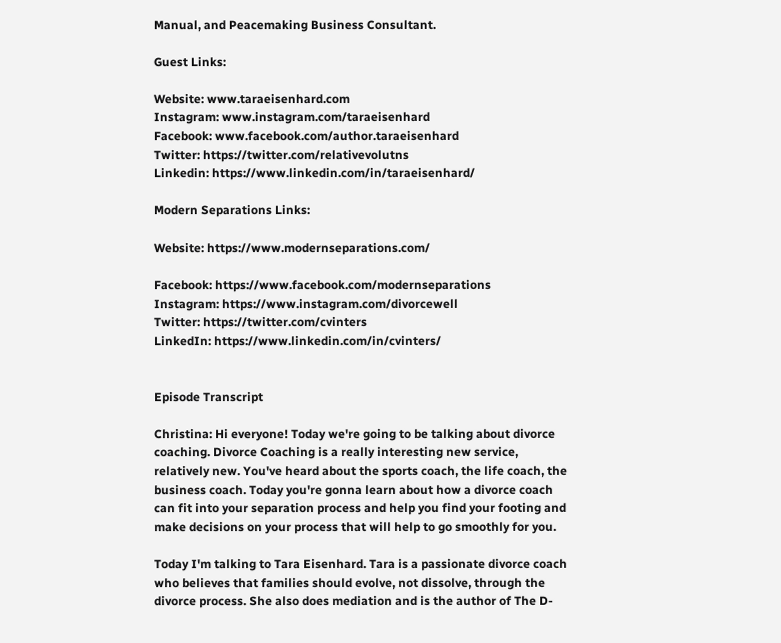Manual, and Peacemaking Business Consultant.

Guest Links:

Website: www.taraeisenhard.com
Instagram: www.instagram.com/taraeisenhard
Facebook: www.facebook.com/author.taraeisenhard
Twitter: https://twitter.com/relativevolutns
Linkedin: https://www.linkedin.com/in/taraeisenhard/

Modern Separations Links:

Website: https://www.modernseparations.com/

Facebook: https://www.facebook.com/modernseparations
Instagram: https://www.instagram.com/divorcewell
Twitter: https://twitter.com/cvinters
LinkedIn: https://www.linkedin.com/in/cvinters/


Episode Transcript

Christina: Hi everyone! Today we're going to be talking about divorce coaching. Divorce Coaching is a really interesting new service, relatively new. You've heard about the sports coach, the life coach, the business coach. Today you're gonna learn about how a divorce coach can fit into your separation process and help you find your footing and make decisions on your process that will help to go smoothly for you.

Today I'm talking to Tara Eisenhard. Tara is a passionate divorce coach who believes that families should evolve, not dissolve, through the divorce process. She also does mediation and is the author of The D-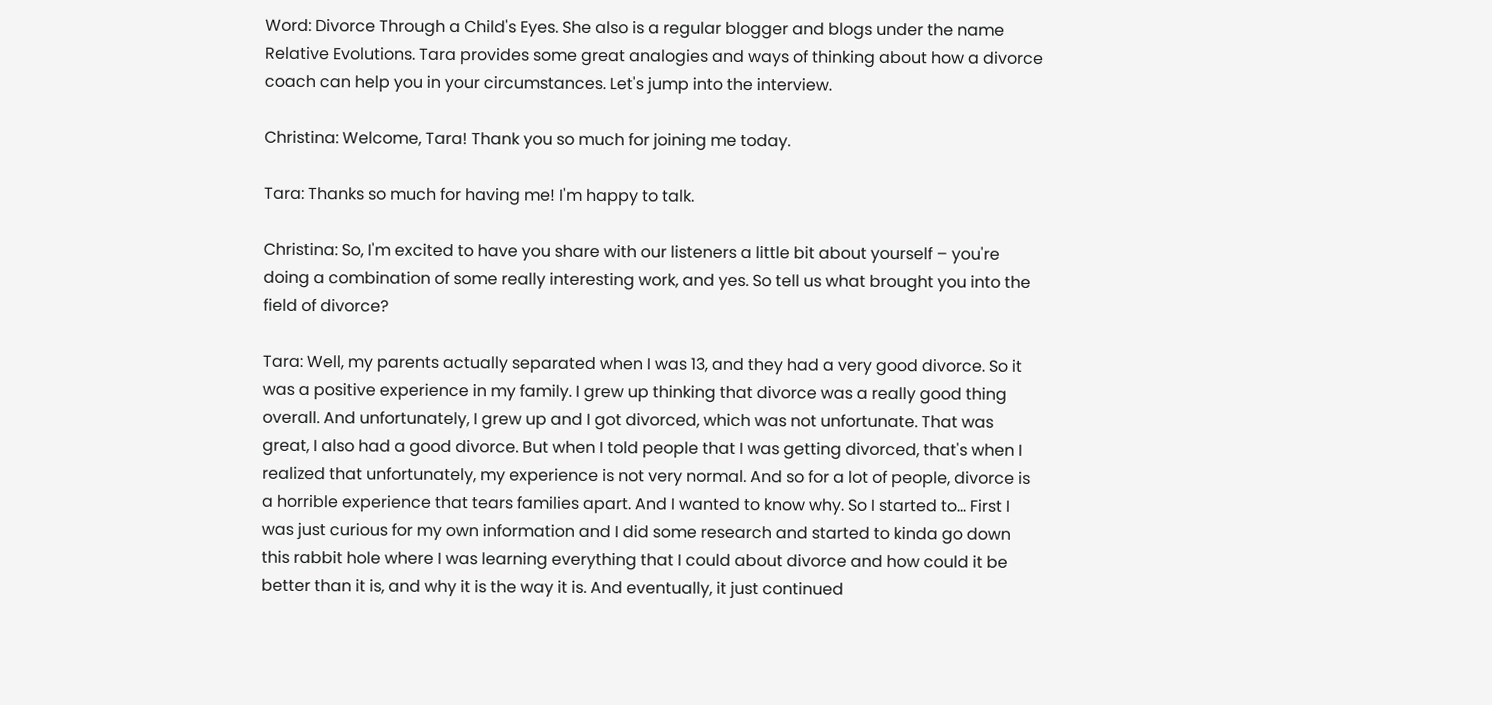Word: Divorce Through a Child's Eyes. She also is a regular blogger and blogs under the name Relative Evolutions. Tara provides some great analogies and ways of thinking about how a divorce coach can help you in your circumstances. Let's jump into the interview.

Christina: Welcome, Tara! Thank you so much for joining me today.

Tara: Thanks so much for having me! I'm happy to talk.

Christina: So, I'm excited to have you share with our listeners a little bit about yourself – you're doing a combination of some really interesting work, and yes. So tell us what brought you into the field of divorce?

Tara: Well, my parents actually separated when I was 13, and they had a very good divorce. So it was a positive experience in my family. I grew up thinking that divorce was a really good thing overall. And unfortunately, I grew up and I got divorced, which was not unfortunate. That was great, I also had a good divorce. But when I told people that I was getting divorced, that's when I realized that unfortunately, my experience is not very normal. And so for a lot of people, divorce is a horrible experience that tears families apart. And I wanted to know why. So I started to... First I was just curious for my own information and I did some research and started to kinda go down this rabbit hole where I was learning everything that I could about divorce and how could it be better than it is, and why it is the way it is. And eventually, it just continued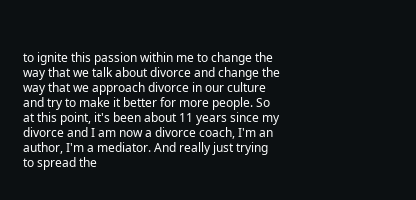to ignite this passion within me to change the way that we talk about divorce and change the way that we approach divorce in our culture and try to make it better for more people. So at this point, it's been about 11 years since my divorce and I am now a divorce coach, I'm an author, I'm a mediator. And really just trying to spread the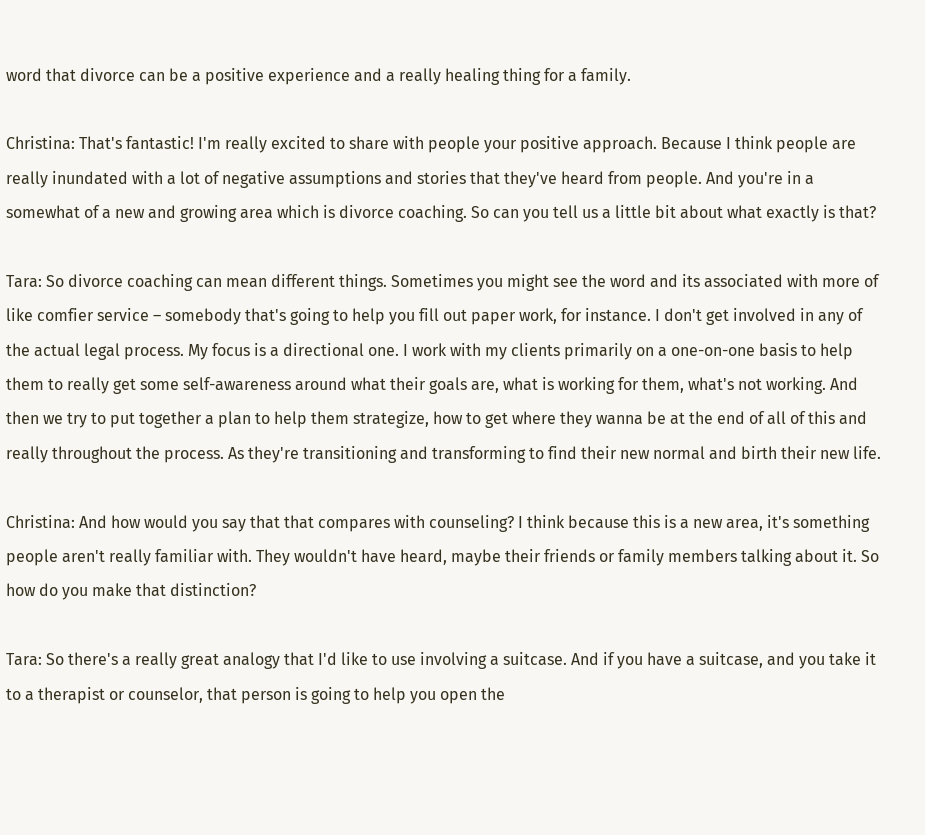word that divorce can be a positive experience and a really healing thing for a family.

Christina: That's fantastic! I'm really excited to share with people your positive approach. Because I think people are really inundated with a lot of negative assumptions and stories that they've heard from people. And you're in a somewhat of a new and growing area which is divorce coaching. So can you tell us a little bit about what exactly is that?

Tara: So divorce coaching can mean different things. Sometimes you might see the word and its associated with more of like comfier service – somebody that's going to help you fill out paper work, for instance. I don't get involved in any of the actual legal process. My focus is a directional one. I work with my clients primarily on a one-on-one basis to help them to really get some self-awareness around what their goals are, what is working for them, what's not working. And then we try to put together a plan to help them strategize, how to get where they wanna be at the end of all of this and really throughout the process. As they're transitioning and transforming to find their new normal and birth their new life.

Christina: And how would you say that that compares with counseling? I think because this is a new area, it's something people aren't really familiar with. They wouldn't have heard, maybe their friends or family members talking about it. So how do you make that distinction?

Tara: So there's a really great analogy that I'd like to use involving a suitcase. And if you have a suitcase, and you take it to a therapist or counselor, that person is going to help you open the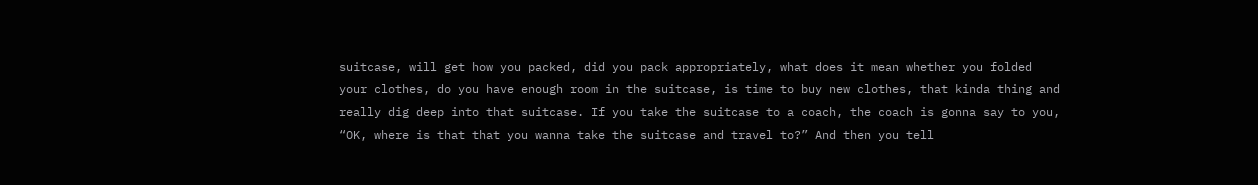suitcase, will get how you packed, did you pack appropriately, what does it mean whether you folded your clothes, do you have enough room in the suitcase, is time to buy new clothes, that kinda thing and really dig deep into that suitcase. If you take the suitcase to a coach, the coach is gonna say to you, “OK, where is that that you wanna take the suitcase and travel to?” And then you tell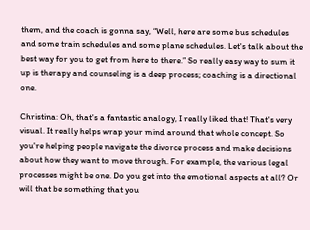them, and the coach is gonna say, “Well, here are some bus schedules and some train schedules and some plane schedules. Let's talk about the best way for you to get from here to there.” So really easy way to sum it up is therapy and counseling is a deep process; coaching is a directional one.

Christina: Oh, that's a fantastic analogy, I really liked that! That's very visual. It really helps wrap your mind around that whole concept. So you're helping people navigate the divorce process and make decisions about how they want to move through. For example, the various legal processes might be one. Do you get into the emotional aspects at all? Or will that be something that you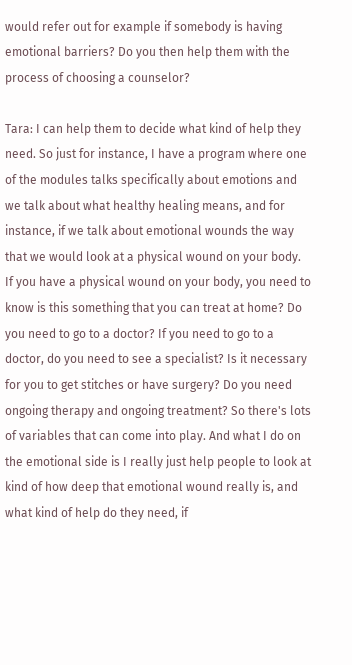would refer out for example if somebody is having emotional barriers? Do you then help them with the process of choosing a counselor?

Tara: I can help them to decide what kind of help they need. So just for instance, I have a program where one of the modules talks specifically about emotions and we talk about what healthy healing means, and for instance, if we talk about emotional wounds the way that we would look at a physical wound on your body. If you have a physical wound on your body, you need to know is this something that you can treat at home? Do you need to go to a doctor? If you need to go to a doctor, do you need to see a specialist? Is it necessary for you to get stitches or have surgery? Do you need ongoing therapy and ongoing treatment? So there's lots of variables that can come into play. And what I do on the emotional side is I really just help people to look at kind of how deep that emotional wound really is, and what kind of help do they need, if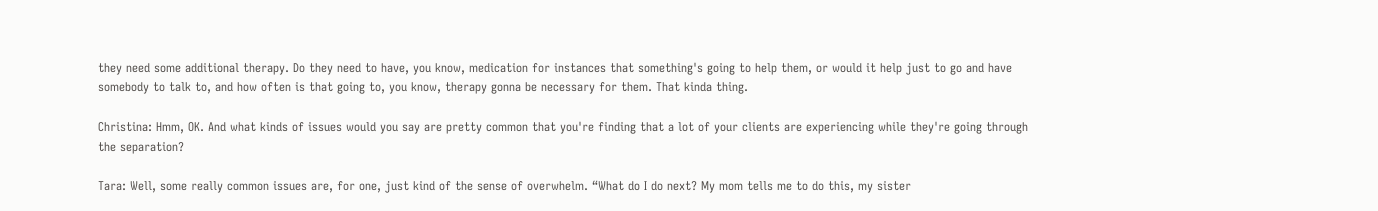they need some additional therapy. Do they need to have, you know, medication for instances that something's going to help them, or would it help just to go and have somebody to talk to, and how often is that going to, you know, therapy gonna be necessary for them. That kinda thing.

Christina: Hmm, OK. And what kinds of issues would you say are pretty common that you're finding that a lot of your clients are experiencing while they're going through the separation?

Tara: Well, some really common issues are, for one, just kind of the sense of overwhelm. “What do I do next? My mom tells me to do this, my sister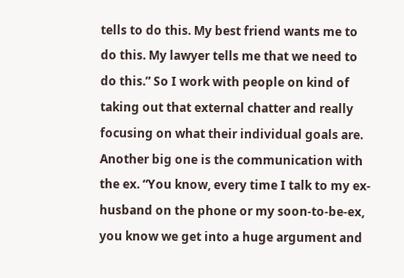tells to do this. My best friend wants me to do this. My lawyer tells me that we need to do this.” So I work with people on kind of taking out that external chatter and really focusing on what their individual goals are. Another big one is the communication with the ex. “You know, every time I talk to my ex-husband on the phone or my soon-to-be-ex, you know we get into a huge argument and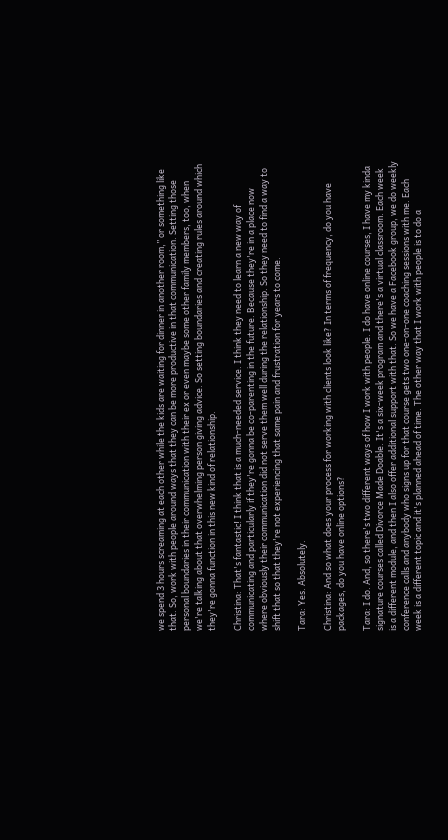we spend 3 hours screaming at each other while the kids are waiting for dinner in another room,” or something like that. So, work with people around ways that they can be more productive in that communication. Setting those personal boundaries in their communication with their ex or even maybe some other family members, too, when we're talking about that overwhelming person giving advice. So setting boundaries and creating rules around which they're gonna function in this new kind of relationship.

Christina: That's fantastic! I think that is a much-needed service. I think they need to learn a new way of communicating and particularly if they're gonna be co-parenting in the future. Because they're in a place now where obviously their communication did not serve them well during the relationship. So they need to find a way to shift that so that they're not experiencing that same pain and frustration for years to come.

Tara: Yes. Absolutely.

Christina: And so what does your process for working with clients look like? In terms of frequency, do you have packages, do you have online options?

Tara: I do. And, so there's two different ways of how I work with people. I do have online courses, I have my kinda signature courses called Divorce Made Doable. It's a six-week program and there's a virtual classroom. Each week is a different module, and then I also offer additional support with that. So we have a Facebook group, we do weekly conference calls and anybody who signs up for that course gets two one-on-one coaching sessions with me. Each week is a different topic and it's planned ahead of time. The other way that I work with people is to do a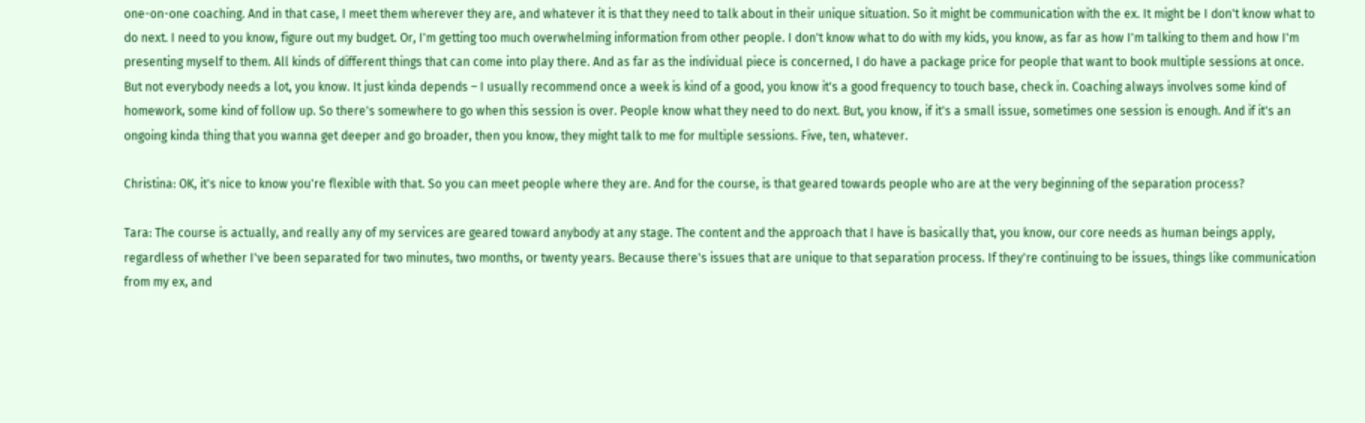one-on-one coaching. And in that case, I meet them wherever they are, and whatever it is that they need to talk about in their unique situation. So it might be communication with the ex. It might be I don't know what to do next. I need to you know, figure out my budget. Or, I'm getting too much overwhelming information from other people. I don't know what to do with my kids, you know, as far as how I'm talking to them and how I'm presenting myself to them. All kinds of different things that can come into play there. And as far as the individual piece is concerned, I do have a package price for people that want to book multiple sessions at once. But not everybody needs a lot, you know. It just kinda depends – I usually recommend once a week is kind of a good, you know it's a good frequency to touch base, check in. Coaching always involves some kind of homework, some kind of follow up. So there's somewhere to go when this session is over. People know what they need to do next. But, you know, if it's a small issue, sometimes one session is enough. And if it's an ongoing kinda thing that you wanna get deeper and go broader, then you know, they might talk to me for multiple sessions. Five, ten, whatever.

Christina: OK, it's nice to know you're flexible with that. So you can meet people where they are. And for the course, is that geared towards people who are at the very beginning of the separation process?

Tara: The course is actually, and really any of my services are geared toward anybody at any stage. The content and the approach that I have is basically that, you know, our core needs as human beings apply, regardless of whether I've been separated for two minutes, two months, or twenty years. Because there's issues that are unique to that separation process. If they're continuing to be issues, things like communication from my ex, and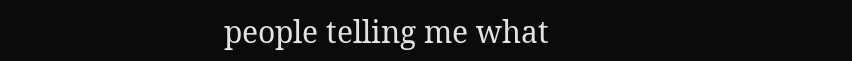people telling me what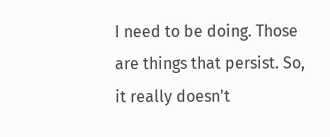I need to be doing. Those are things that persist. So, it really doesn't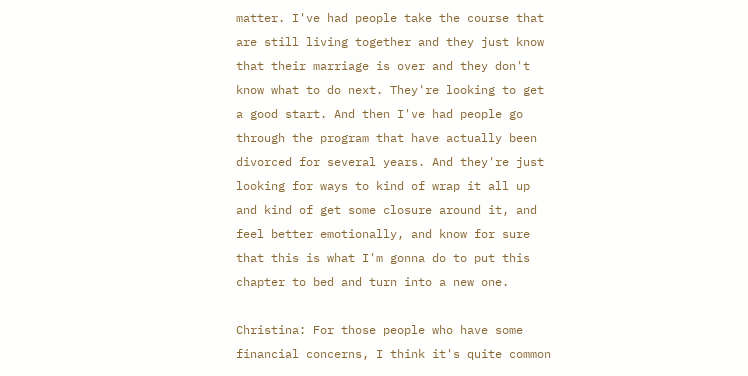matter. I've had people take the course that are still living together and they just know that their marriage is over and they don't know what to do next. They're looking to get a good start. And then I've had people go through the program that have actually been divorced for several years. And they're just looking for ways to kind of wrap it all up and kind of get some closure around it, and feel better emotionally, and know for sure that this is what I'm gonna do to put this chapter to bed and turn into a new one.

Christina: For those people who have some financial concerns, I think it's quite common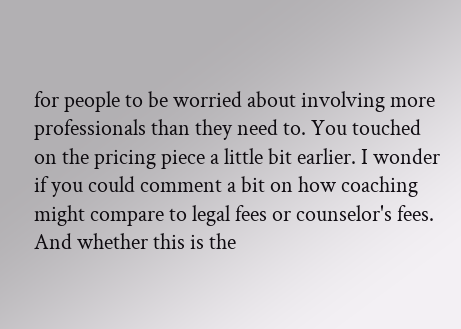for people to be worried about involving more professionals than they need to. You touched on the pricing piece a little bit earlier. I wonder if you could comment a bit on how coaching might compare to legal fees or counselor's fees. And whether this is the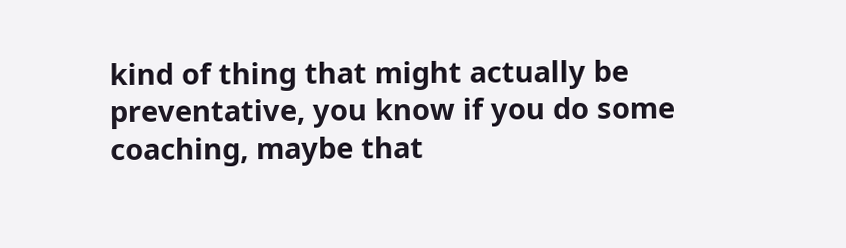kind of thing that might actually be preventative, you know if you do some coaching, maybe that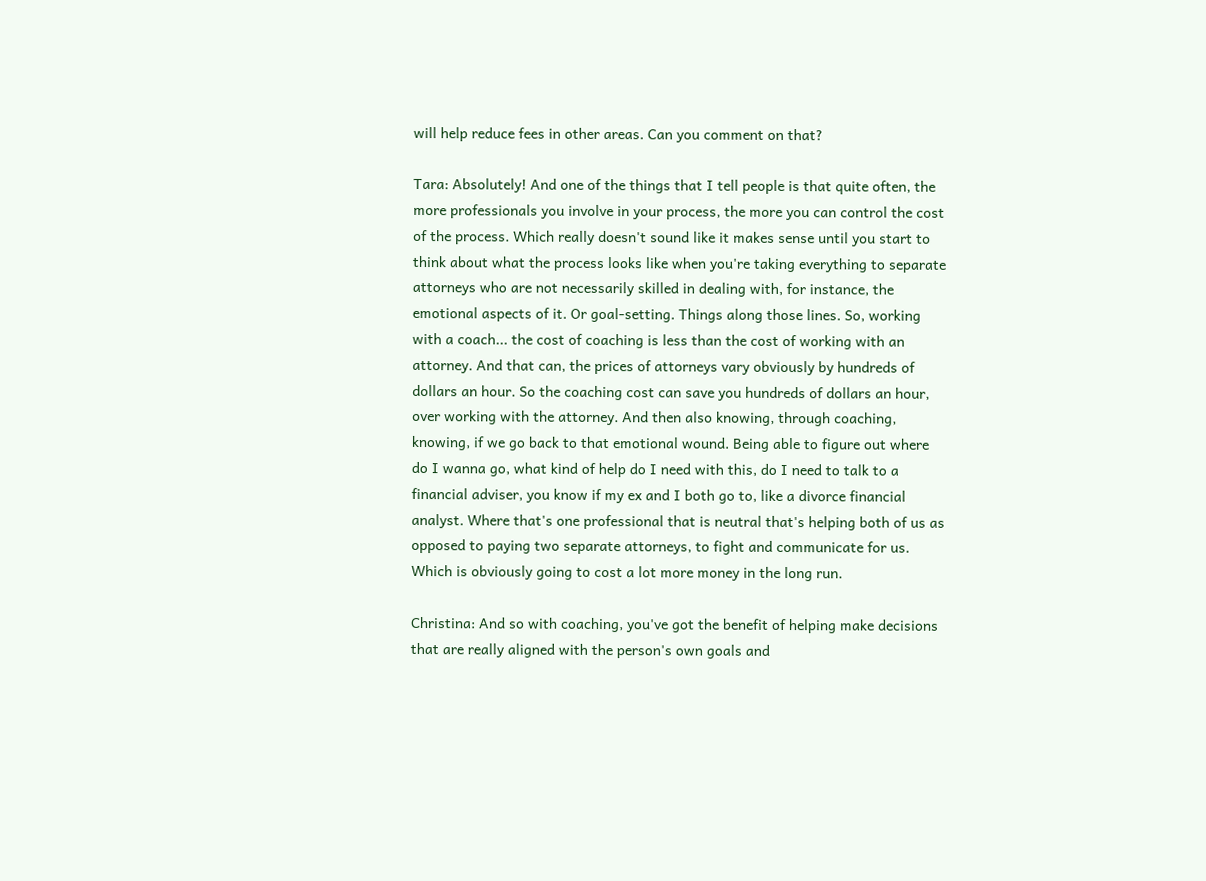will help reduce fees in other areas. Can you comment on that?

Tara: Absolutely! And one of the things that I tell people is that quite often, the more professionals you involve in your process, the more you can control the cost of the process. Which really doesn't sound like it makes sense until you start to think about what the process looks like when you're taking everything to separate attorneys who are not necessarily skilled in dealing with, for instance, the emotional aspects of it. Or goal-setting. Things along those lines. So, working with a coach... the cost of coaching is less than the cost of working with an attorney. And that can, the prices of attorneys vary obviously by hundreds of dollars an hour. So the coaching cost can save you hundreds of dollars an hour, over working with the attorney. And then also knowing, through coaching, knowing, if we go back to that emotional wound. Being able to figure out where do I wanna go, what kind of help do I need with this, do I need to talk to a financial adviser, you know if my ex and I both go to, like a divorce financial analyst. Where that's one professional that is neutral that's helping both of us as opposed to paying two separate attorneys, to fight and communicate for us. Which is obviously going to cost a lot more money in the long run.

Christina: And so with coaching, you've got the benefit of helping make decisions that are really aligned with the person's own goals and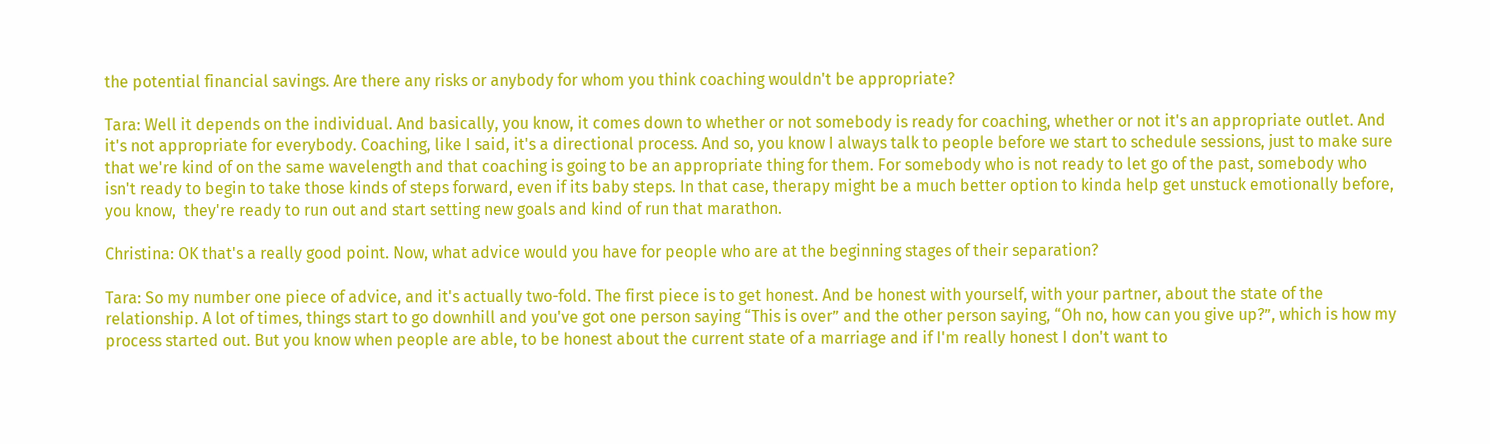the potential financial savings. Are there any risks or anybody for whom you think coaching wouldn't be appropriate?

Tara: Well it depends on the individual. And basically, you know, it comes down to whether or not somebody is ready for coaching, whether or not it's an appropriate outlet. And it's not appropriate for everybody. Coaching, like I said, it's a directional process. And so, you know I always talk to people before we start to schedule sessions, just to make sure that we're kind of on the same wavelength and that coaching is going to be an appropriate thing for them. For somebody who is not ready to let go of the past, somebody who isn't ready to begin to take those kinds of steps forward, even if its baby steps. In that case, therapy might be a much better option to kinda help get unstuck emotionally before, you know,  they're ready to run out and start setting new goals and kind of run that marathon.

Christina: OK that's a really good point. Now, what advice would you have for people who are at the beginning stages of their separation?

Tara: So my number one piece of advice, and it's actually two-fold. The first piece is to get honest. And be honest with yourself, with your partner, about the state of the relationship. A lot of times, things start to go downhill and you've got one person saying “This is over” and the other person saying, “Oh no, how can you give up?”, which is how my process started out. But you know when people are able, to be honest about the current state of a marriage and if I'm really honest I don't want to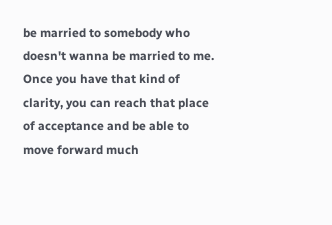be married to somebody who doesn't wanna be married to me. Once you have that kind of clarity, you can reach that place of acceptance and be able to move forward much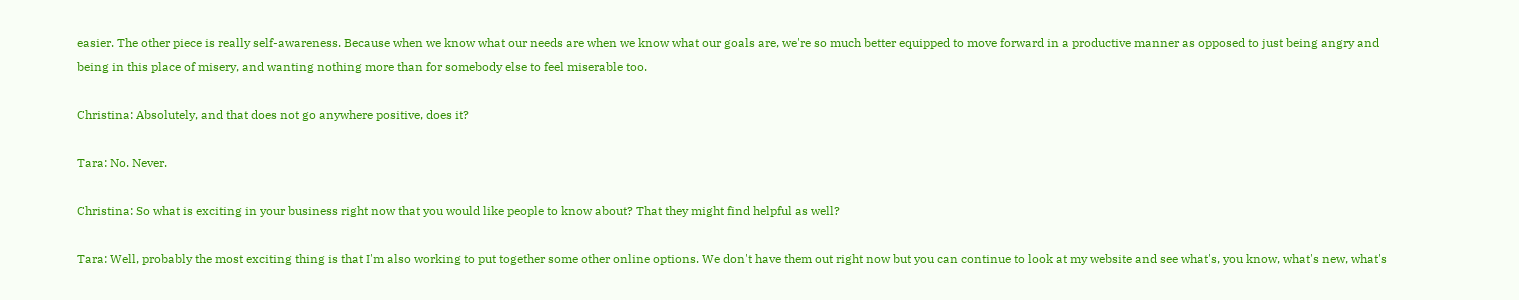easier. The other piece is really self-awareness. Because when we know what our needs are when we know what our goals are, we're so much better equipped to move forward in a productive manner as opposed to just being angry and being in this place of misery, and wanting nothing more than for somebody else to feel miserable too.

Christina: Absolutely, and that does not go anywhere positive, does it?

Tara: No. Never.

Christina: So what is exciting in your business right now that you would like people to know about? That they might find helpful as well?

Tara: Well, probably the most exciting thing is that I'm also working to put together some other online options. We don't have them out right now but you can continue to look at my website and see what's, you know, what's new, what's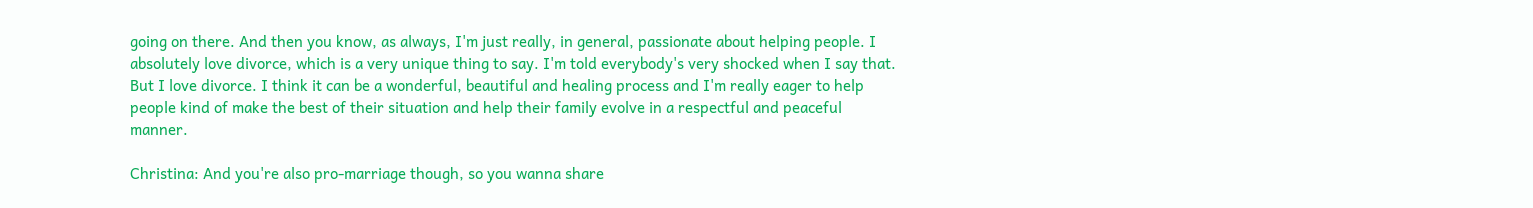going on there. And then you know, as always, I'm just really, in general, passionate about helping people. I absolutely love divorce, which is a very unique thing to say. I'm told everybody's very shocked when I say that. But I love divorce. I think it can be a wonderful, beautiful and healing process and I'm really eager to help people kind of make the best of their situation and help their family evolve in a respectful and peaceful manner.

Christina: And you're also pro-marriage though, so you wanna share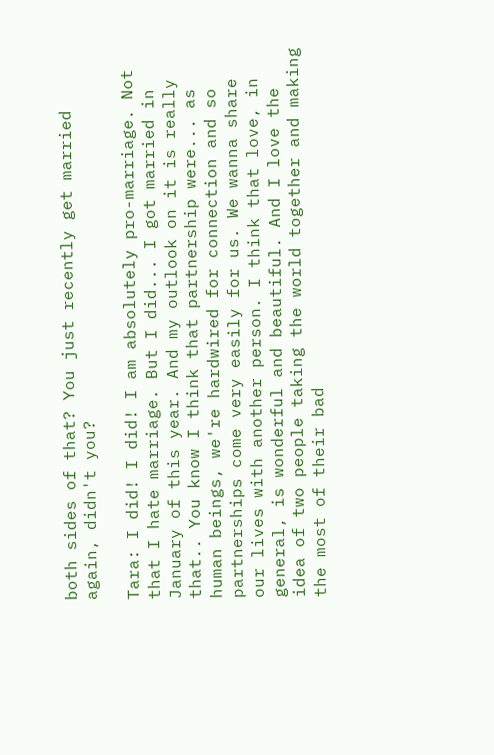both sides of that? You just recently get married again, didn't you?

Tara: I did! I did! I am absolutely pro-marriage. Not that I hate marriage. But I did... I got married in January of this year. And my outlook on it is really that.. You know I think that partnership were... as human beings, we're hardwired for connection and so partnerships come very easily for us. We wanna share our lives with another person. I think that love, in general, is wonderful and beautiful. And I love the idea of two people taking the world together and making the most of their bad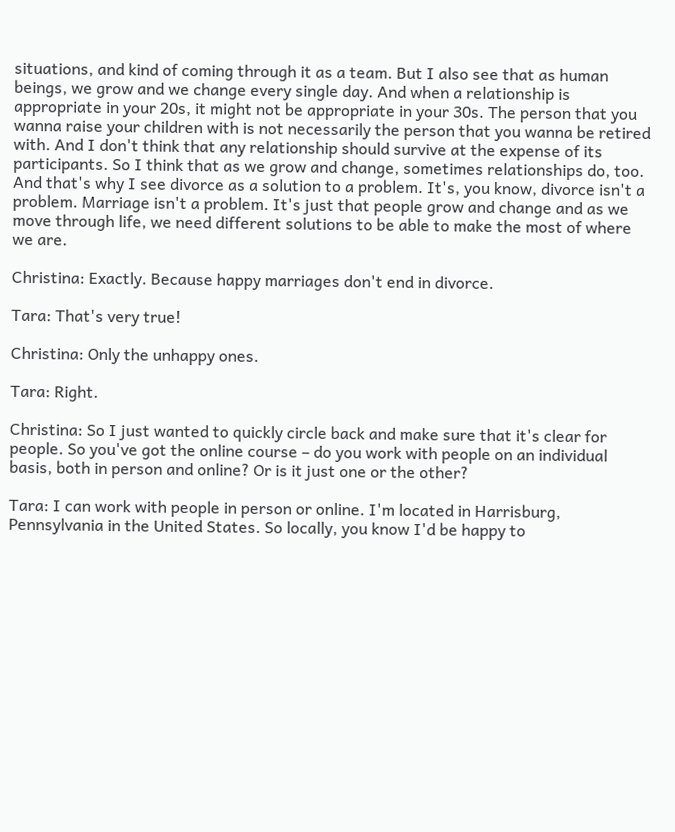situations, and kind of coming through it as a team. But I also see that as human beings, we grow and we change every single day. And when a relationship is appropriate in your 20s, it might not be appropriate in your 30s. The person that you wanna raise your children with is not necessarily the person that you wanna be retired with. And I don't think that any relationship should survive at the expense of its participants. So I think that as we grow and change, sometimes relationships do, too. And that's why I see divorce as a solution to a problem. It's, you know, divorce isn't a problem. Marriage isn't a problem. It's just that people grow and change and as we move through life, we need different solutions to be able to make the most of where we are.

Christina: Exactly. Because happy marriages don't end in divorce.

Tara: That's very true!

Christina: Only the unhappy ones.

Tara: Right.

Christina: So I just wanted to quickly circle back and make sure that it's clear for people. So you've got the online course – do you work with people on an individual basis, both in person and online? Or is it just one or the other?

Tara: I can work with people in person or online. I'm located in Harrisburg, Pennsylvania in the United States. So locally, you know I'd be happy to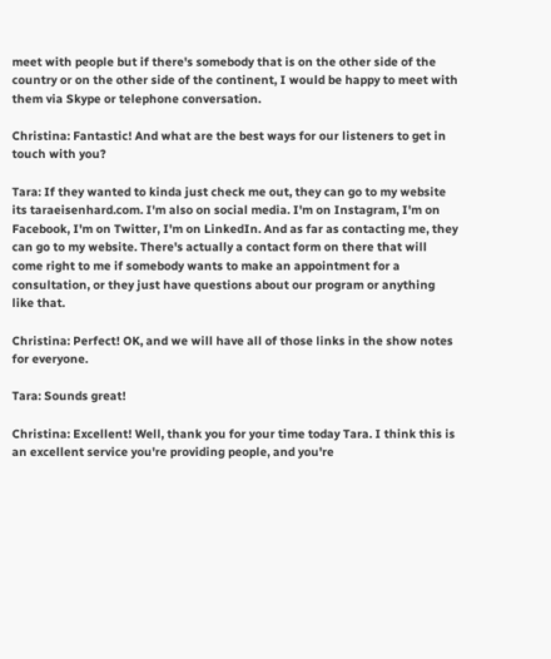meet with people but if there's somebody that is on the other side of the country or on the other side of the continent, I would be happy to meet with them via Skype or telephone conversation.

Christina: Fantastic! And what are the best ways for our listeners to get in touch with you?

Tara: If they wanted to kinda just check me out, they can go to my website its taraeisenhard.com. I'm also on social media. I'm on Instagram, I'm on Facebook, I'm on Twitter, I'm on LinkedIn. And as far as contacting me, they can go to my website. There's actually a contact form on there that will come right to me if somebody wants to make an appointment for a consultation, or they just have questions about our program or anything like that.

Christina: Perfect! OK, and we will have all of those links in the show notes for everyone.

Tara: Sounds great!

Christina: Excellent! Well, thank you for your time today Tara. I think this is an excellent service you're providing people, and you're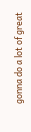gonna do a lot of great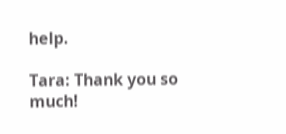help.

Tara: Thank you so much!